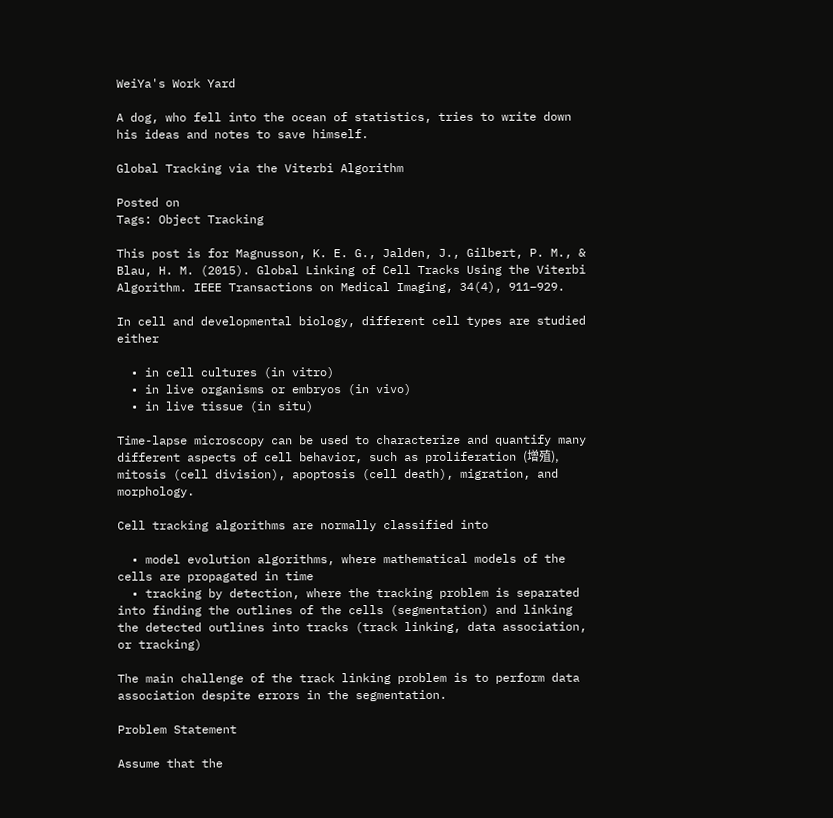WeiYa's Work Yard

A dog, who fell into the ocean of statistics, tries to write down his ideas and notes to save himself.

Global Tracking via the Viterbi Algorithm

Posted on
Tags: Object Tracking

This post is for Magnusson, K. E. G., Jalden, J., Gilbert, P. M., & Blau, H. M. (2015). Global Linking of Cell Tracks Using the Viterbi Algorithm. IEEE Transactions on Medical Imaging, 34(4), 911–929.

In cell and developmental biology, different cell types are studied either

  • in cell cultures (in vitro)
  • in live organisms or embryos (in vivo)
  • in live tissue (in situ)

Time-lapse microscopy can be used to characterize and quantify many different aspects of cell behavior, such as proliferation (增殖), mitosis (cell division), apoptosis (cell death), migration, and morphology.

Cell tracking algorithms are normally classified into

  • model evolution algorithms, where mathematical models of the cells are propagated in time
  • tracking by detection, where the tracking problem is separated into finding the outlines of the cells (segmentation) and linking the detected outlines into tracks (track linking, data association, or tracking)

The main challenge of the track linking problem is to perform data association despite errors in the segmentation.

Problem Statement

Assume that the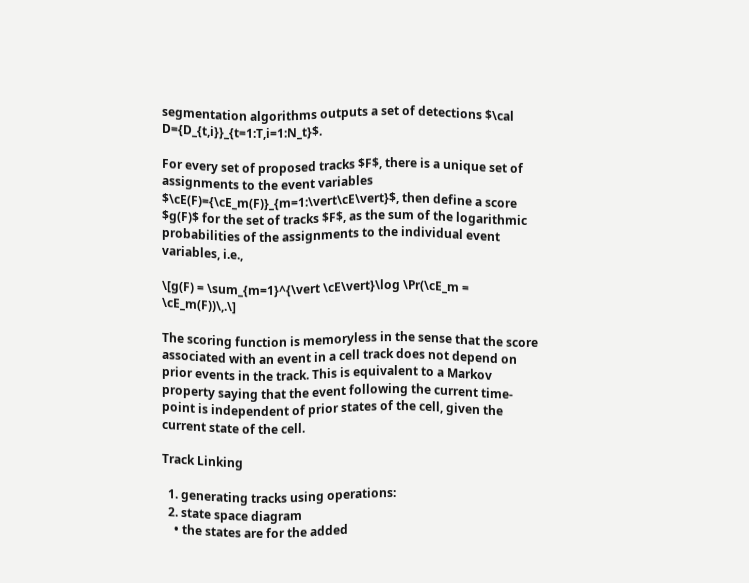segmentation algorithms outputs a set of detections $\cal D={D_{t,i}}_{t=1:T,i=1:N_t}$.

For every set of proposed tracks $F$, there is a unique set of assignments to the event variables $\cE(F)={\cE_m(F)}_{m=1:\vert\cE\vert}$, then define a score $g(F)$ for the set of tracks $F$, as the sum of the logarithmic probabilities of the assignments to the individual event variables, i.e.,

\[g(F) = \sum_{m=1}^{\vert \cE\vert}\log \Pr(\cE_m = \cE_m(F))\,.\]

The scoring function is memoryless in the sense that the score associated with an event in a cell track does not depend on prior events in the track. This is equivalent to a Markov property saying that the event following the current time-point is independent of prior states of the cell, given the current state of the cell.

Track Linking

  1. generating tracks using operations:
  2. state space diagram
    • the states are for the added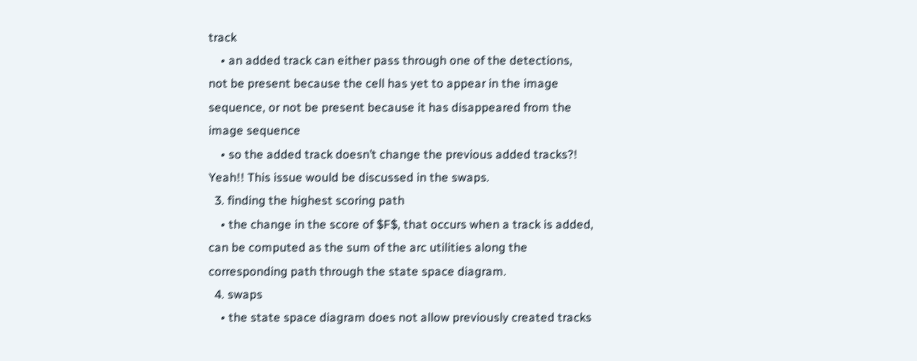track
    • an added track can either pass through one of the detections, not be present because the cell has yet to appear in the image sequence, or not be present because it has disappeared from the image sequence
    • so the added track doesn’t change the previous added tracks?! Yeah!! This issue would be discussed in the swaps.
  3. finding the highest scoring path
    • the change in the score of $F$, that occurs when a track is added, can be computed as the sum of the arc utilities along the corresponding path through the state space diagram.
  4. swaps
    • the state space diagram does not allow previously created tracks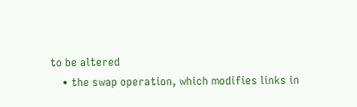to be altered
    • the swap operation, which modifies links in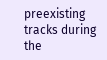preexisting tracks during the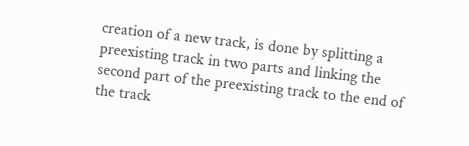creation of a new track, is done by splitting a preexisting track in two parts and linking the second part of the preexisting track to the end of the track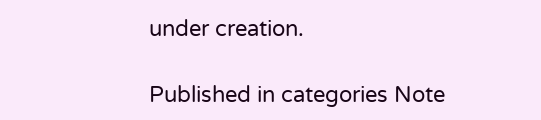under creation.

Published in categories Note